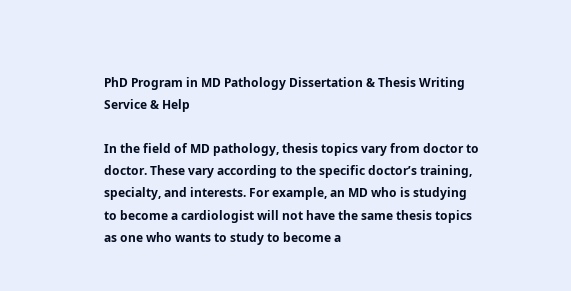PhD Program in MD Pathology Dissertation & Thesis Writing Service & Help

In the field of MD pathology, thesis topics vary from doctor to doctor. These vary according to the specific doctor’s training, specialty, and interests. For example, an MD who is studying to become a cardiologist will not have the same thesis topics as one who wants to study to become a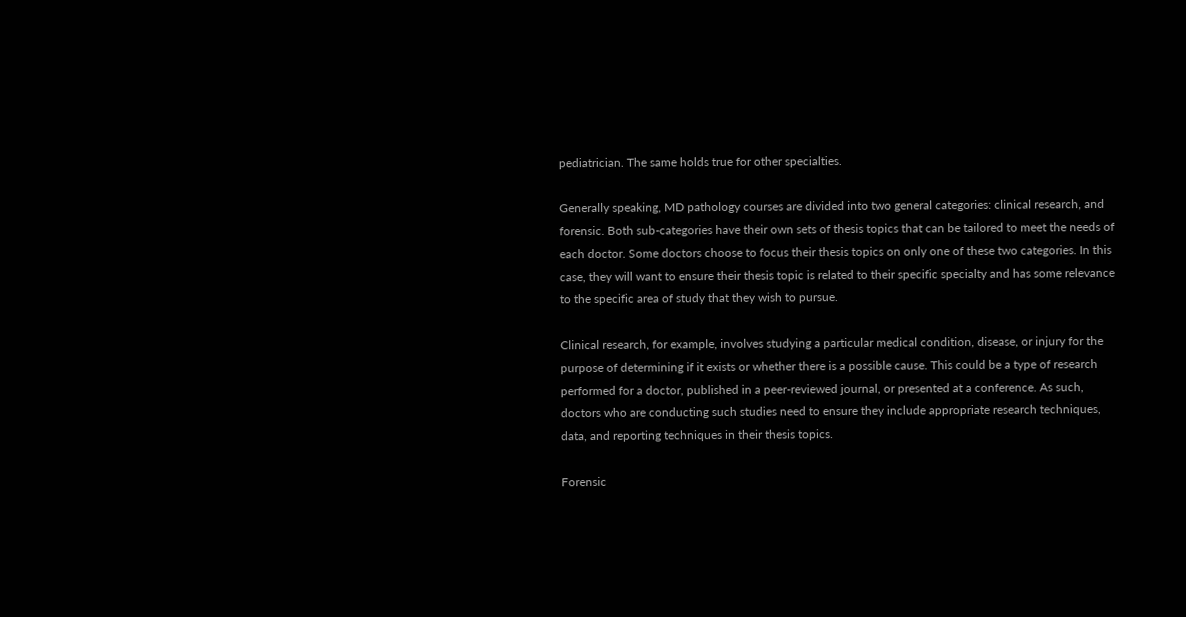pediatrician. The same holds true for other specialties.

Generally speaking, MD pathology courses are divided into two general categories: clinical research, and forensic. Both sub-categories have their own sets of thesis topics that can be tailored to meet the needs of each doctor. Some doctors choose to focus their thesis topics on only one of these two categories. In this case, they will want to ensure their thesis topic is related to their specific specialty and has some relevance to the specific area of study that they wish to pursue.

Clinical research, for example, involves studying a particular medical condition, disease, or injury for the purpose of determining if it exists or whether there is a possible cause. This could be a type of research performed for a doctor, published in a peer-reviewed journal, or presented at a conference. As such, doctors who are conducting such studies need to ensure they include appropriate research techniques, data, and reporting techniques in their thesis topics.

Forensic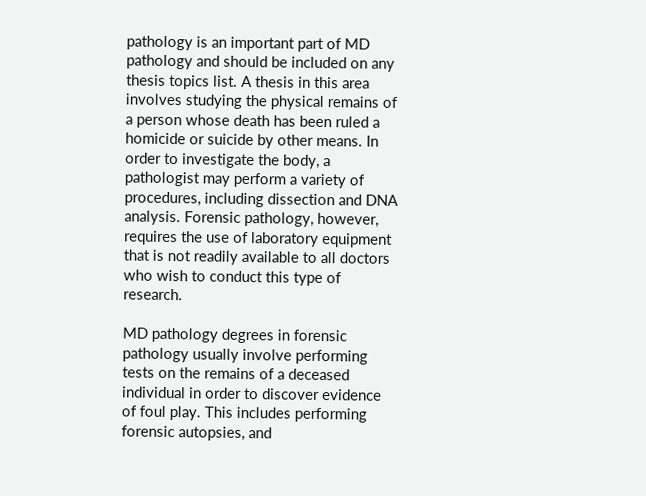pathology is an important part of MD pathology and should be included on any thesis topics list. A thesis in this area involves studying the physical remains of a person whose death has been ruled a homicide or suicide by other means. In order to investigate the body, a pathologist may perform a variety of procedures, including dissection and DNA analysis. Forensic pathology, however, requires the use of laboratory equipment that is not readily available to all doctors who wish to conduct this type of research.

MD pathology degrees in forensic pathology usually involve performing tests on the remains of a deceased individual in order to discover evidence of foul play. This includes performing forensic autopsies, and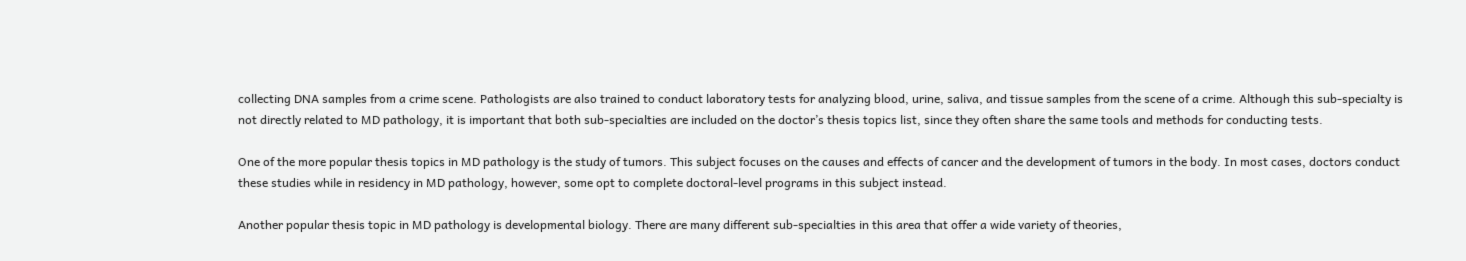collecting DNA samples from a crime scene. Pathologists are also trained to conduct laboratory tests for analyzing blood, urine, saliva, and tissue samples from the scene of a crime. Although this sub-specialty is not directly related to MD pathology, it is important that both sub-specialties are included on the doctor’s thesis topics list, since they often share the same tools and methods for conducting tests.

One of the more popular thesis topics in MD pathology is the study of tumors. This subject focuses on the causes and effects of cancer and the development of tumors in the body. In most cases, doctors conduct these studies while in residency in MD pathology, however, some opt to complete doctoral-level programs in this subject instead.

Another popular thesis topic in MD pathology is developmental biology. There are many different sub-specialties in this area that offer a wide variety of theories,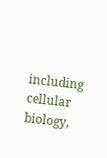including cellular biology,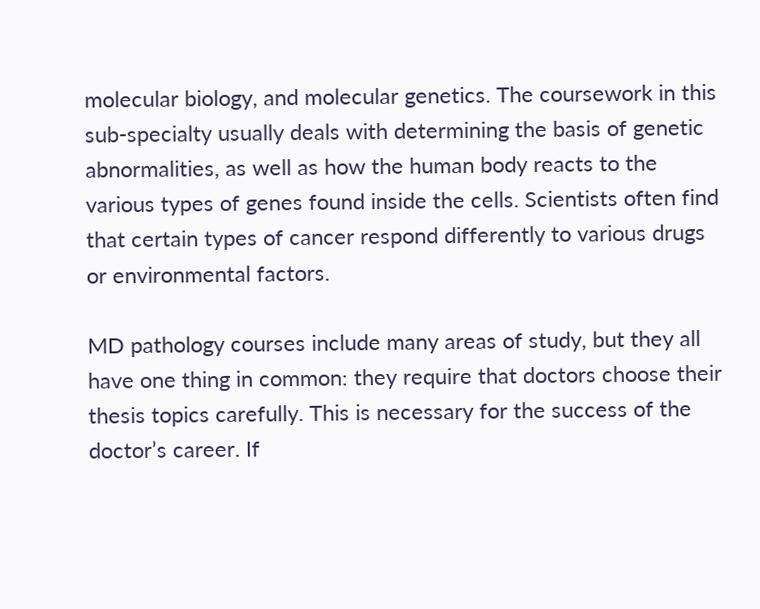molecular biology, and molecular genetics. The coursework in this sub-specialty usually deals with determining the basis of genetic abnormalities, as well as how the human body reacts to the various types of genes found inside the cells. Scientists often find that certain types of cancer respond differently to various drugs or environmental factors.

MD pathology courses include many areas of study, but they all have one thing in common: they require that doctors choose their thesis topics carefully. This is necessary for the success of the doctor’s career. If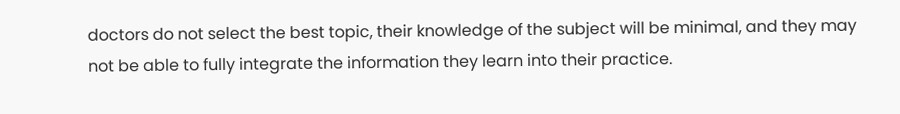doctors do not select the best topic, their knowledge of the subject will be minimal, and they may not be able to fully integrate the information they learn into their practice.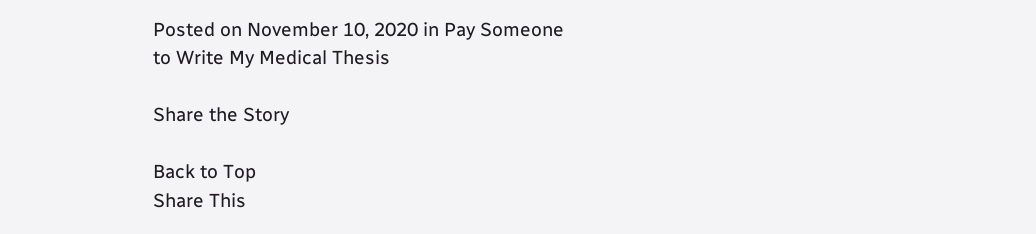Posted on November 10, 2020 in Pay Someone to Write My Medical Thesis

Share the Story

Back to Top
Share This